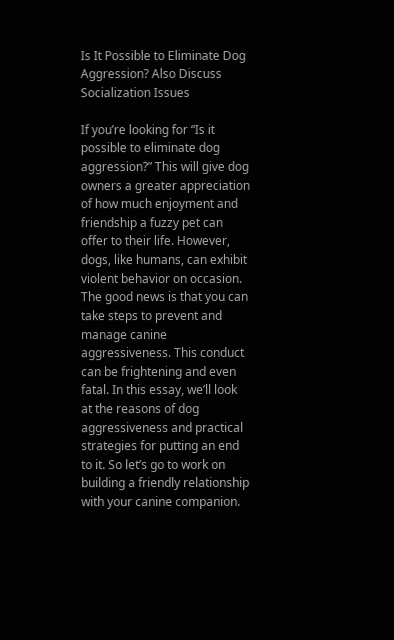Is It Possible to Eliminate Dog Aggression? Also Discuss Socialization Issues

If you’re looking for “Is it possible to eliminate dog aggression?” This will give dog owners a greater appreciation of how much enjoyment and friendship a fuzzy pet can offer to their life. However, dogs, like humans, can exhibit violent behavior on occasion. The good news is that you can take steps to prevent and manage canine aggressiveness. This conduct can be frightening and even fatal. In this essay, we’ll look at the reasons of dog aggressiveness and practical strategies for putting an end to it. So let’s go to work on building a friendly relationship with your canine companion.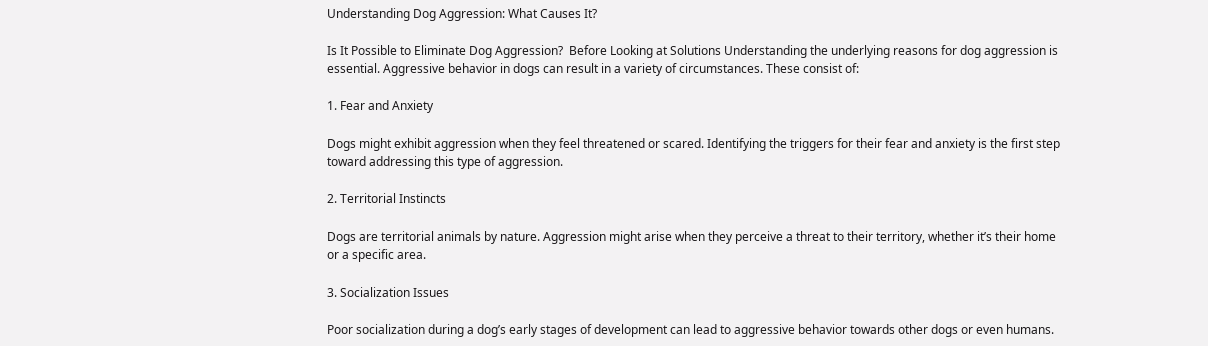Understanding Dog Aggression: What Causes It?

Is It Possible to Eliminate Dog Aggression?  Before Looking at Solutions Understanding the underlying reasons for dog aggression is essential. Aggressive behavior in dogs can result in a variety of circumstances. These consist of:

1. Fear and Anxiety

Dogs might exhibit aggression when they feel threatened or scared. Identifying the triggers for their fear and anxiety is the first step toward addressing this type of aggression.

2. Territorial Instincts

Dogs are territorial animals by nature. Aggression might arise when they perceive a threat to their territory, whether it’s their home or a specific area.

3. Socialization Issues

Poor socialization during a dog’s early stages of development can lead to aggressive behavior towards other dogs or even humans.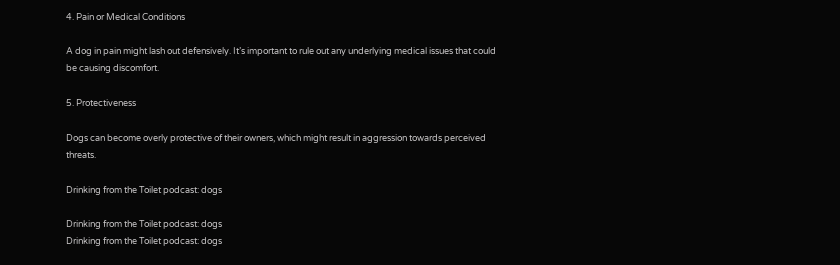4. Pain or Medical Conditions

A dog in pain might lash out defensively. It’s important to rule out any underlying medical issues that could be causing discomfort.

5. Protectiveness

Dogs can become overly protective of their owners, which might result in aggression towards perceived threats.

Drinking from the Toilet podcast: dogs

Drinking from the Toilet podcast: dogs
Drinking from the Toilet podcast: dogs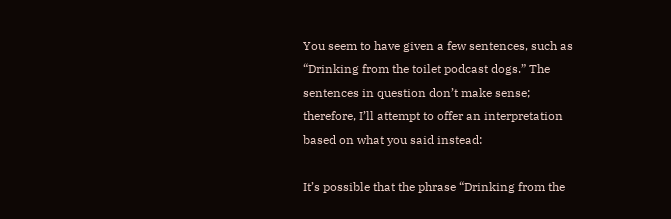You seem to have given a few sentences, such as “Drinking from the toilet podcast dogs.” The sentences in question don’t make sense; therefore, I’ll attempt to offer an interpretation based on what you said instead:

It’s possible that the phrase “Drinking from the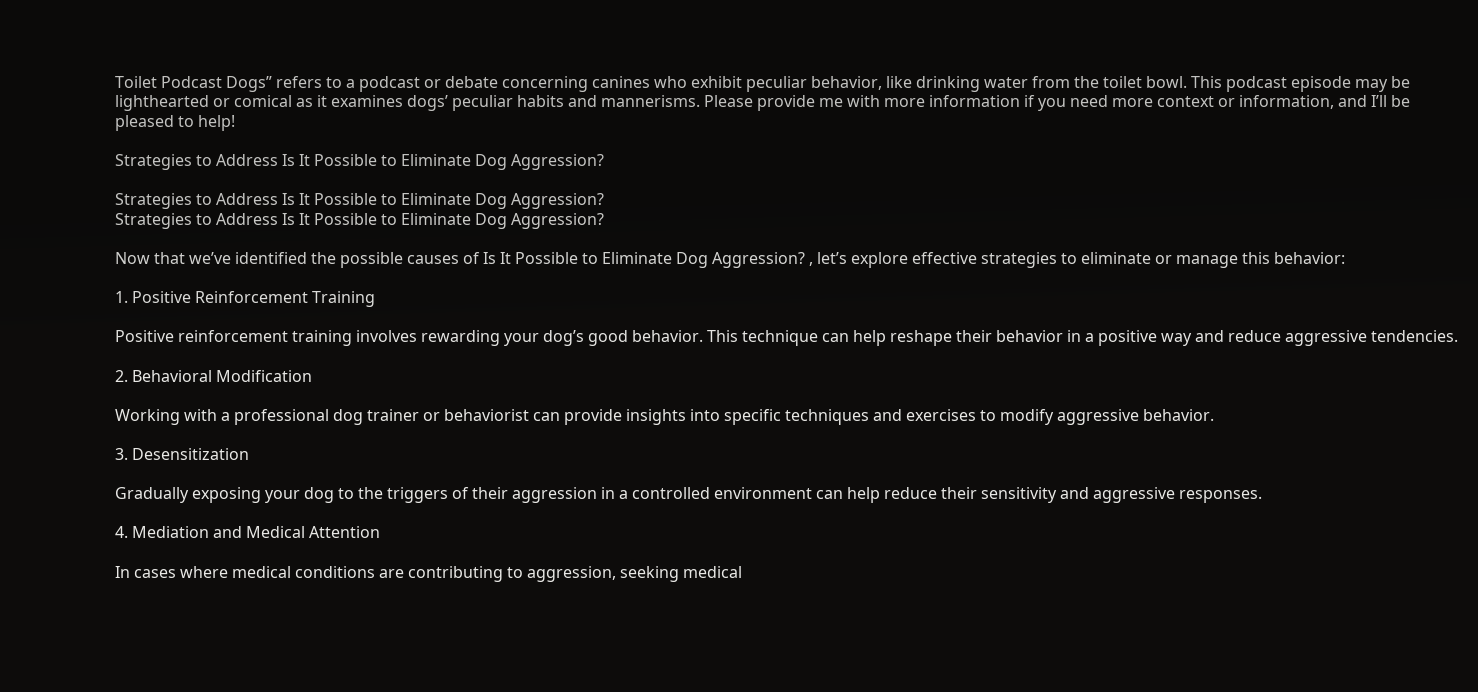Toilet Podcast Dogs” refers to a podcast or debate concerning canines who exhibit peculiar behavior, like drinking water from the toilet bowl. This podcast episode may be lighthearted or comical as it examines dogs’ peculiar habits and mannerisms. Please provide me with more information if you need more context or information, and I’ll be pleased to help!

Strategies to Address Is It Possible to Eliminate Dog Aggression?

Strategies to Address Is It Possible to Eliminate Dog Aggression?
Strategies to Address Is It Possible to Eliminate Dog Aggression?

Now that we’ve identified the possible causes of Is It Possible to Eliminate Dog Aggression? , let’s explore effective strategies to eliminate or manage this behavior:

1. Positive Reinforcement Training

Positive reinforcement training involves rewarding your dog’s good behavior. This technique can help reshape their behavior in a positive way and reduce aggressive tendencies.

2. Behavioral Modification

Working with a professional dog trainer or behaviorist can provide insights into specific techniques and exercises to modify aggressive behavior.

3. Desensitization

Gradually exposing your dog to the triggers of their aggression in a controlled environment can help reduce their sensitivity and aggressive responses.

4. Mediation and Medical Attention

In cases where medical conditions are contributing to aggression, seeking medical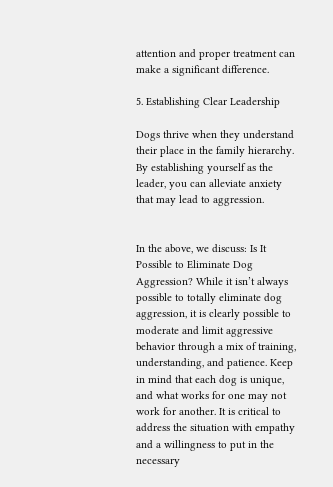attention and proper treatment can make a significant difference.

5. Establishing Clear Leadership

Dogs thrive when they understand their place in the family hierarchy. By establishing yourself as the leader, you can alleviate anxiety that may lead to aggression.


In the above, we discuss: Is It Possible to Eliminate Dog Aggression? While it isn’t always possible to totally eliminate dog aggression, it is clearly possible to moderate and limit aggressive behavior through a mix of training, understanding, and patience. Keep in mind that each dog is unique, and what works for one may not work for another. It is critical to address the situation with empathy and a willingness to put in the necessary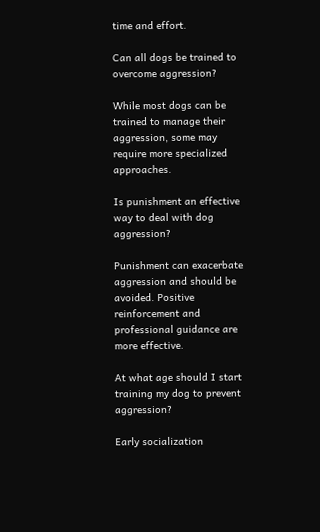time and effort.

Can all dogs be trained to overcome aggression?

While most dogs can be trained to manage their aggression, some may require more specialized approaches.

Is punishment an effective way to deal with dog aggression?

Punishment can exacerbate aggression and should be avoided. Positive reinforcement and professional guidance are more effective.

At what age should I start training my dog to prevent aggression?

Early socialization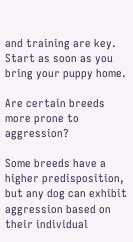and training are key. Start as soon as you bring your puppy home.

Are certain breeds more prone to aggression?

Some breeds have a higher predisposition, but any dog can exhibit aggression based on their individual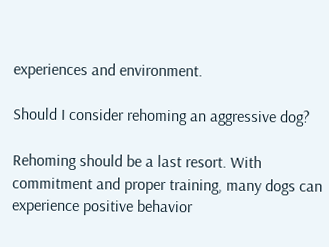experiences and environment.

Should I consider rehoming an aggressive dog?

Rehoming should be a last resort. With commitment and proper training, many dogs can experience positive behavior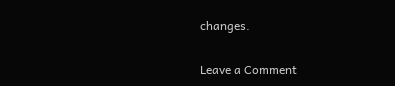changes.

Leave a Comment